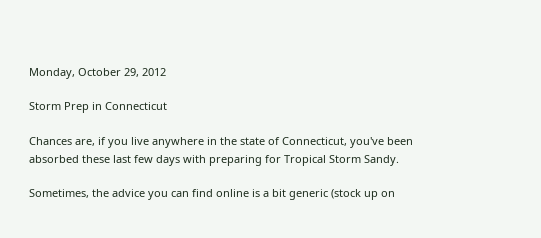Monday, October 29, 2012

Storm Prep in Connecticut

Chances are, if you live anywhere in the state of Connecticut, you've been absorbed these last few days with preparing for Tropical Storm Sandy.

Sometimes, the advice you can find online is a bit generic (stock up on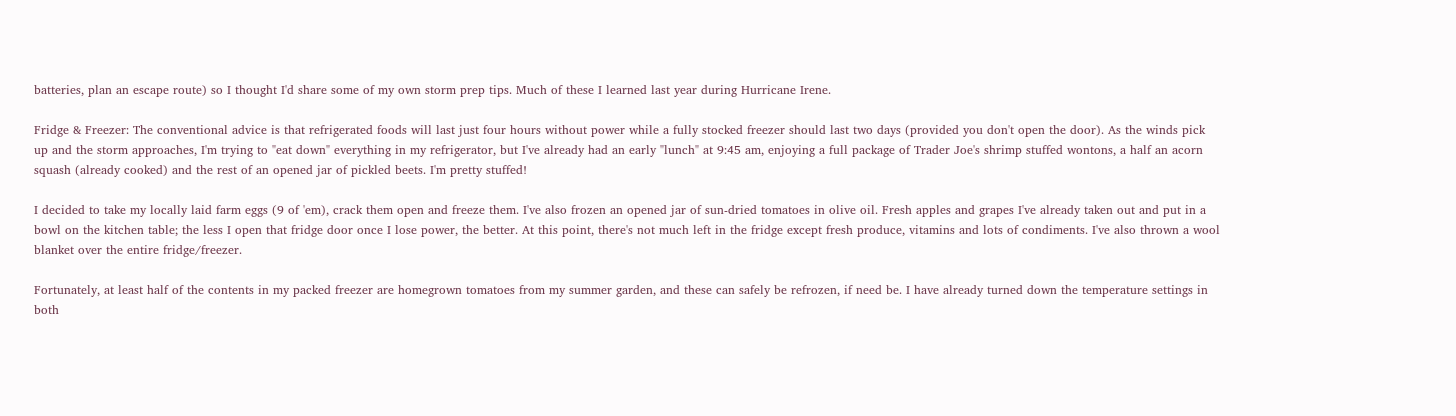batteries, plan an escape route) so I thought I'd share some of my own storm prep tips. Much of these I learned last year during Hurricane Irene.

Fridge & Freezer: The conventional advice is that refrigerated foods will last just four hours without power while a fully stocked freezer should last two days (provided you don't open the door). As the winds pick up and the storm approaches, I'm trying to "eat down" everything in my refrigerator, but I've already had an early "lunch" at 9:45 am, enjoying a full package of Trader Joe's shrimp stuffed wontons, a half an acorn squash (already cooked) and the rest of an opened jar of pickled beets. I'm pretty stuffed!

I decided to take my locally laid farm eggs (9 of 'em), crack them open and freeze them. I've also frozen an opened jar of sun-dried tomatoes in olive oil. Fresh apples and grapes I've already taken out and put in a bowl on the kitchen table; the less I open that fridge door once I lose power, the better. At this point, there's not much left in the fridge except fresh produce, vitamins and lots of condiments. I've also thrown a wool blanket over the entire fridge/freezer.

Fortunately, at least half of the contents in my packed freezer are homegrown tomatoes from my summer garden, and these can safely be refrozen, if need be. I have already turned down the temperature settings in both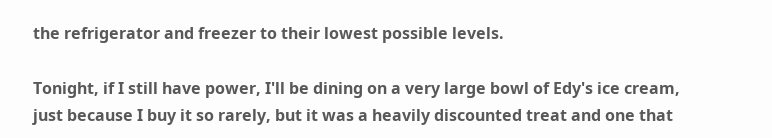the refrigerator and freezer to their lowest possible levels.

Tonight, if I still have power, I'll be dining on a very large bowl of Edy's ice cream, just because I buy it so rarely, but it was a heavily discounted treat and one that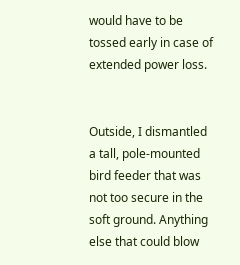would have to be tossed early in case of extended power loss.


Outside, I dismantled a tall, pole-mounted bird feeder that was not too secure in the soft ground. Anything else that could blow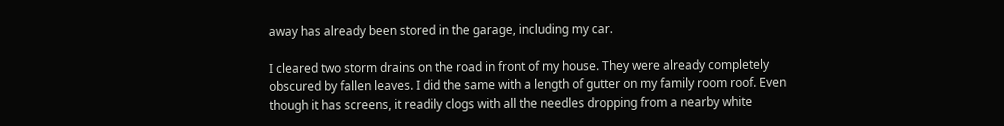away has already been stored in the garage, including my car.

I cleared two storm drains on the road in front of my house. They were already completely obscured by fallen leaves. I did the same with a length of gutter on my family room roof. Even though it has screens, it readily clogs with all the needles dropping from a nearby white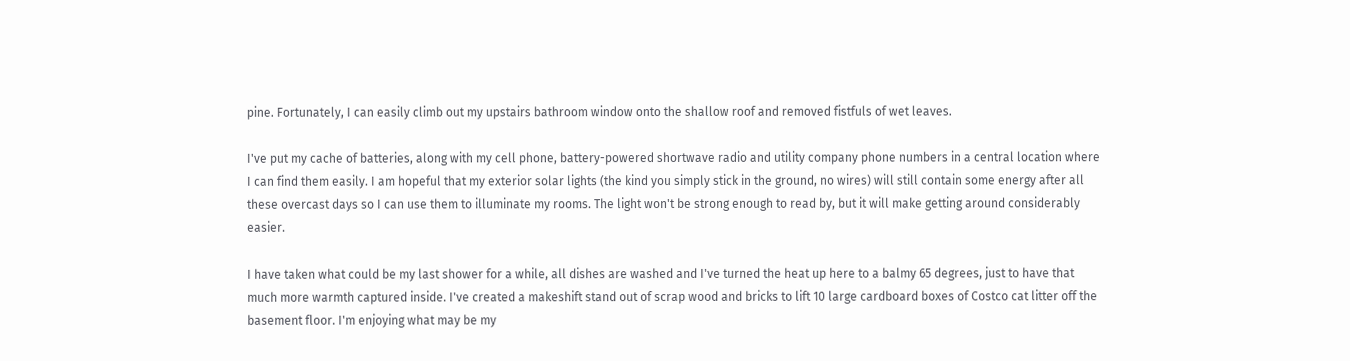pine. Fortunately, I can easily climb out my upstairs bathroom window onto the shallow roof and removed fistfuls of wet leaves.

I've put my cache of batteries, along with my cell phone, battery-powered shortwave radio and utility company phone numbers in a central location where I can find them easily. I am hopeful that my exterior solar lights (the kind you simply stick in the ground, no wires) will still contain some energy after all these overcast days so I can use them to illuminate my rooms. The light won't be strong enough to read by, but it will make getting around considerably easier.

I have taken what could be my last shower for a while, all dishes are washed and I've turned the heat up here to a balmy 65 degrees, just to have that much more warmth captured inside. I've created a makeshift stand out of scrap wood and bricks to lift 10 large cardboard boxes of Costco cat litter off the basement floor. I'm enjoying what may be my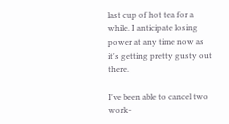last cup of hot tea for a while. I anticipate losing power at any time now as it's getting pretty gusty out there.

I've been able to cancel two work-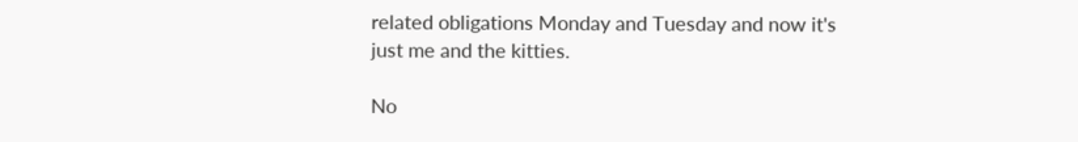related obligations Monday and Tuesday and now it's just me and the kitties.

No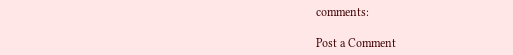comments:

Post a Comment